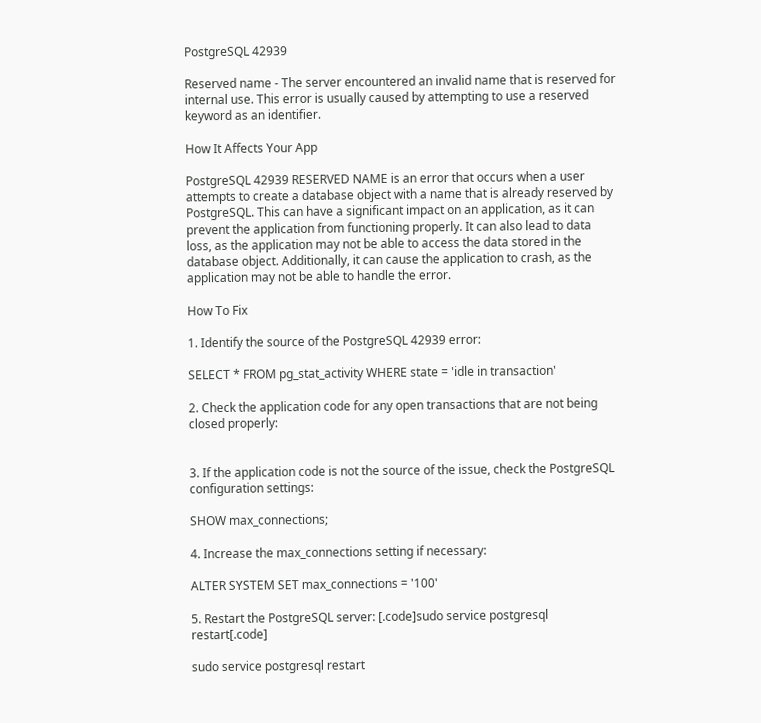PostgreSQL 42939

Reserved name - The server encountered an invalid name that is reserved for internal use. This error is usually caused by attempting to use a reserved keyword as an identifier.

How It Affects Your App

PostgreSQL 42939 RESERVED NAME is an error that occurs when a user attempts to create a database object with a name that is already reserved by PostgreSQL. This can have a significant impact on an application, as it can prevent the application from functioning properly. It can also lead to data loss, as the application may not be able to access the data stored in the database object. Additionally, it can cause the application to crash, as the application may not be able to handle the error.

How To Fix

1. Identify the source of the PostgreSQL 42939 error:

SELECT * FROM pg_stat_activity WHERE state = 'idle in transaction'

2. Check the application code for any open transactions that are not being closed properly:


3. If the application code is not the source of the issue, check the PostgreSQL configuration settings:

SHOW max_connections;

4. Increase the max_connections setting if necessary:

ALTER SYSTEM SET max_connections = '100'

5. Restart the PostgreSQL server: [.code]sudo service postgresql restart[.code]

sudo service postgresql restart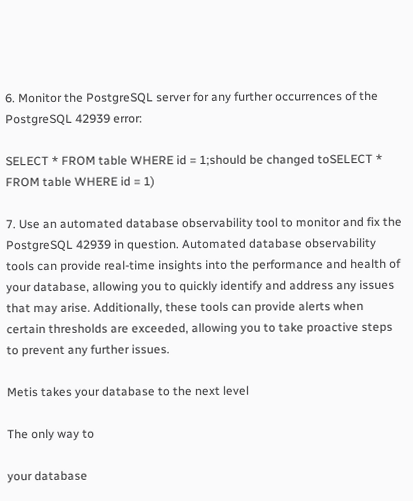6. Monitor the PostgreSQL server for any further occurrences of the PostgreSQL 42939 error:

SELECT * FROM table WHERE id = 1;should be changed toSELECT * FROM table WHERE id = 1)

7. Use an automated database observability tool to monitor and fix the PostgreSQL 42939 in question. Automated database observability tools can provide real-time insights into the performance and health of your database, allowing you to quickly identify and address any issues that may arise. Additionally, these tools can provide alerts when certain thresholds are exceeded, allowing you to take proactive steps to prevent any further issues.

Metis takes your database to the next level

The only way to

your database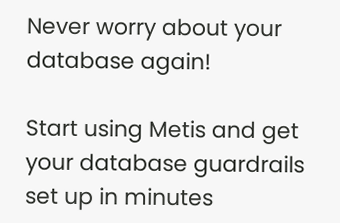Never worry about your
database again!

Start using Metis and get your database guardrails set up in minutes